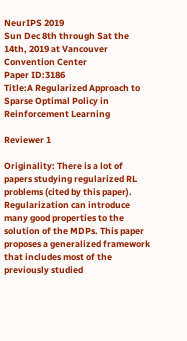NeurIPS 2019
Sun Dec 8th through Sat the 14th, 2019 at Vancouver Convention Center
Paper ID:3186
Title:A Regularized Approach to Sparse Optimal Policy in Reinforcement Learning

Reviewer 1

Originality: There is a lot of papers studying regularized RL problems (cited by this paper). Regularization can introduce many good properties to the solution of the MDPs. This paper proposes a generalized framework that includes most of the previously studied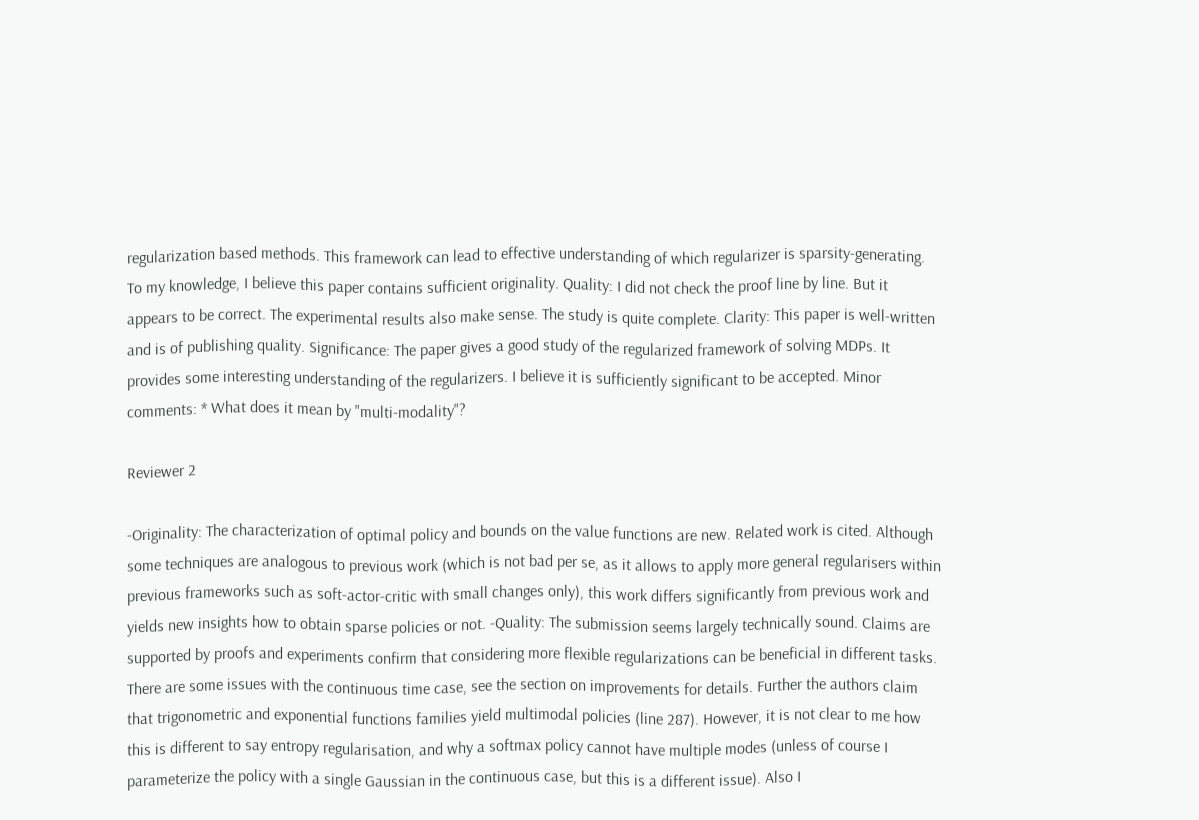regularization based methods. This framework can lead to effective understanding of which regularizer is sparsity-generating. To my knowledge, I believe this paper contains sufficient originality. Quality: I did not check the proof line by line. But it appears to be correct. The experimental results also make sense. The study is quite complete. Clarity: This paper is well-written and is of publishing quality. Significance: The paper gives a good study of the regularized framework of solving MDPs. It provides some interesting understanding of the regularizers. I believe it is sufficiently significant to be accepted. Minor comments: * What does it mean by "multi-modality"?

Reviewer 2

-Originality: The characterization of optimal policy and bounds on the value functions are new. Related work is cited. Although some techniques are analogous to previous work (which is not bad per se, as it allows to apply more general regularisers within previous frameworks such as soft-actor-critic with small changes only), this work differs significantly from previous work and yields new insights how to obtain sparse policies or not. -Quality: The submission seems largely technically sound. Claims are supported by proofs and experiments confirm that considering more flexible regularizations can be beneficial in different tasks. There are some issues with the continuous time case, see the section on improvements for details. Further the authors claim that trigonometric and exponential functions families yield multimodal policies (line 287). However, it is not clear to me how this is different to say entropy regularisation, and why a softmax policy cannot have multiple modes (unless of course I parameterize the policy with a single Gaussian in the continuous case, but this is a different issue). Also I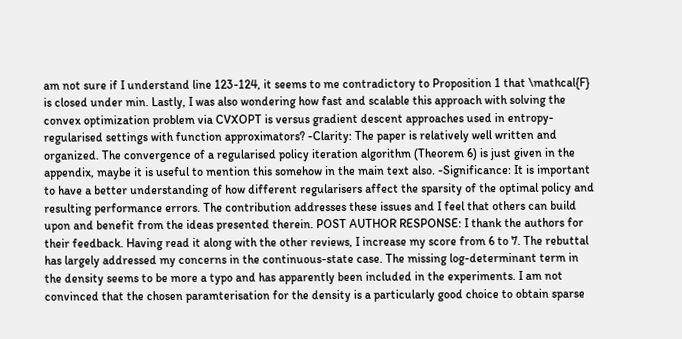am not sure if I understand line 123-124, it seems to me contradictory to Proposition 1 that \mathcal{F} is closed under min. Lastly, I was also wondering how fast and scalable this approach with solving the convex optimization problem via CVXOPT is versus gradient descent approaches used in entropy-regularised settings with function approximators? -Clarity: The paper is relatively well written and organized. The convergence of a regularised policy iteration algorithm (Theorem 6) is just given in the appendix, maybe it is useful to mention this somehow in the main text also. -Significance: It is important to have a better understanding of how different regularisers affect the sparsity of the optimal policy and resulting performance errors. The contribution addresses these issues and I feel that others can build upon and benefit from the ideas presented therein. POST AUTHOR RESPONSE: I thank the authors for their feedback. Having read it along with the other reviews, I increase my score from 6 to 7. The rebuttal has largely addressed my concerns in the continuous-state case. The missing log-determinant term in the density seems to be more a typo and has apparently been included in the experiments. I am not convinced that the chosen paramterisation for the density is a particularly good choice to obtain sparse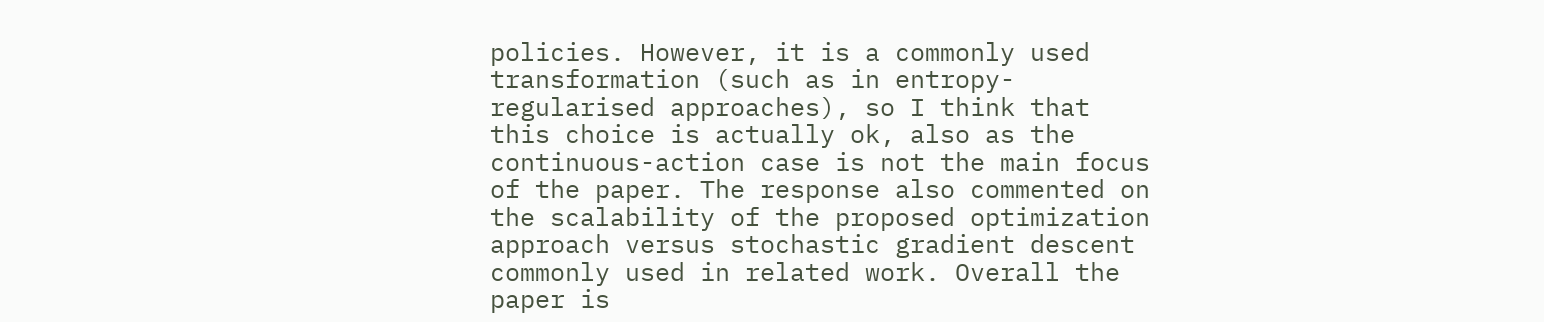policies. However, it is a commonly used transformation (such as in entropy-regularised approaches), so I think that this choice is actually ok, also as the continuous-action case is not the main focus of the paper. The response also commented on the scalability of the proposed optimization approach versus stochastic gradient descent commonly used in related work. Overall the paper is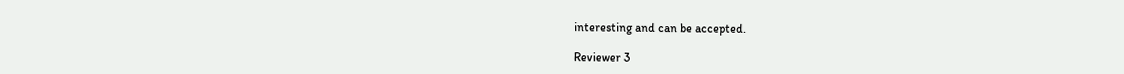interesting and can be accepted.

Reviewer 3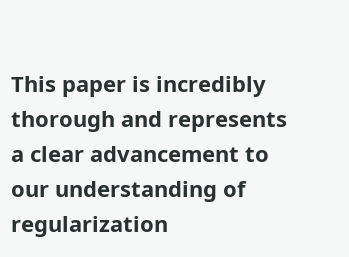This paper is incredibly thorough and represents a clear advancement to our understanding of regularization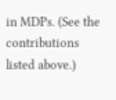in MDPs. (See the contributions listed above.)